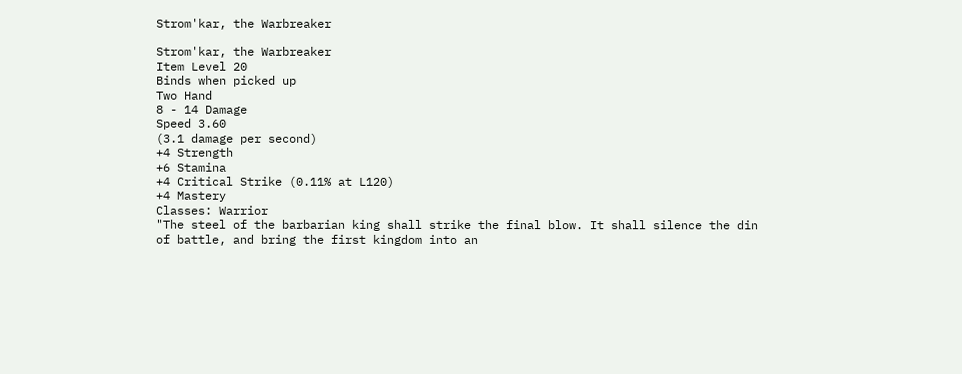Strom'kar, the Warbreaker

Strom'kar, the Warbreaker
Item Level 20
Binds when picked up
Two Hand
8 - 14 Damage
Speed 3.60
(3.1 damage per second)
+4 Strength
+6 Stamina
+4 Critical Strike (0.11% at L120)
+4 Mastery
Classes: Warrior
"The steel of the barbarian king shall strike the final blow. It shall silence the din of battle, and bring the first kingdom into an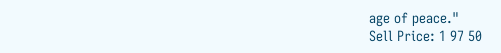age of peace."
Sell Price: 1 97 50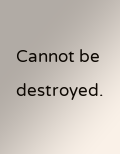Cannot be destroyed.